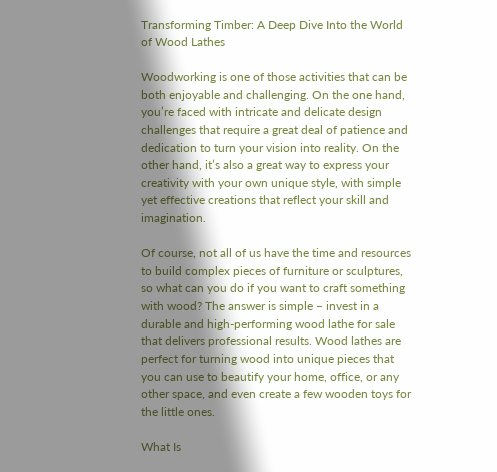Transforming Timber: A Deep Dive Into the World of Wood Lathes

Woodworking is one of those activities that can be both enjoyable and challenging. On the one hand, you’re faced with intricate and delicate design challenges that require a great deal of patience and dedication to turn your vision into reality. On the other hand, it’s also a great way to express your creativity with your own unique style, with simple yet effective creations that reflect your skill and imagination.

Of course, not all of us have the time and resources to build complex pieces of furniture or sculptures, so what can you do if you want to craft something with wood? The answer is simple – invest in a durable and high-performing wood lathe for sale that delivers professional results. Wood lathes are perfect for turning wood into unique pieces that you can use to beautify your home, office, or any other space, and even create a few wooden toys for the little ones.

What Is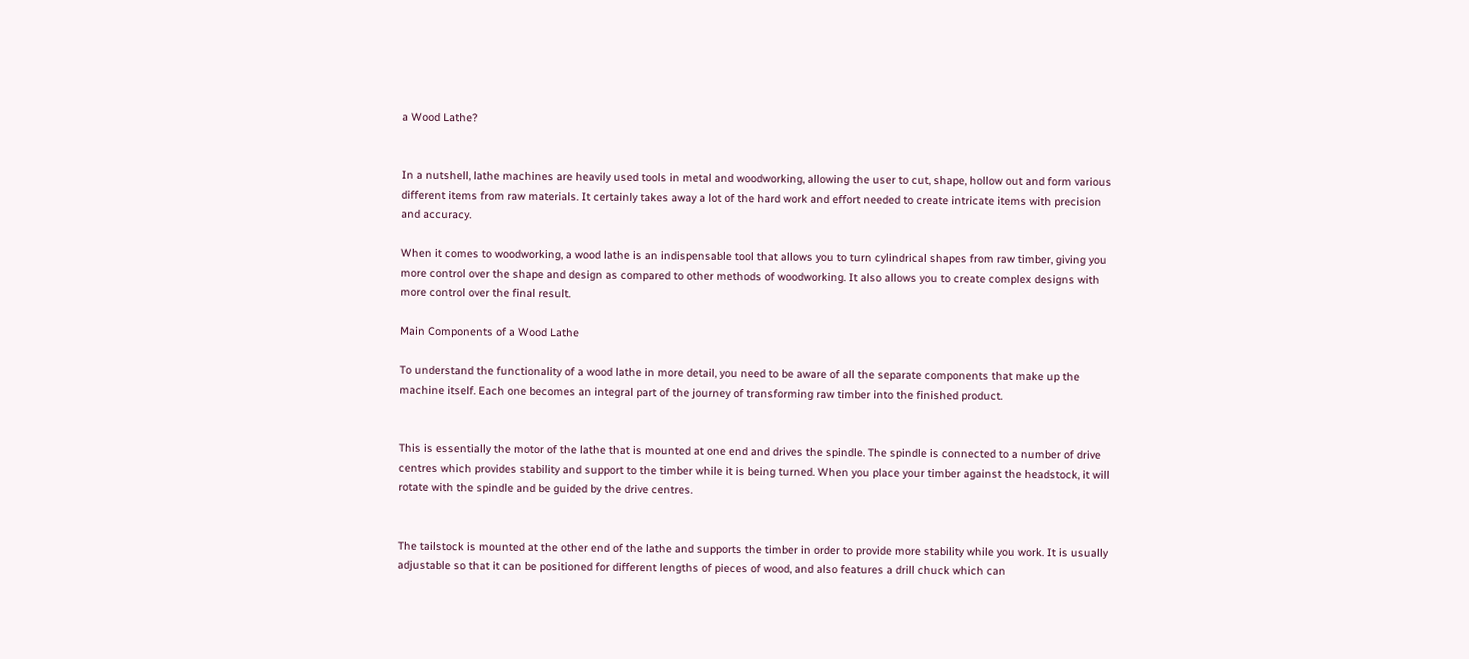a Wood Lathe?


In a nutshell, lathe machines are heavily used tools in metal and woodworking, allowing the user to cut, shape, hollow out and form various different items from raw materials. It certainly takes away a lot of the hard work and effort needed to create intricate items with precision and accuracy.

When it comes to woodworking, a wood lathe is an indispensable tool that allows you to turn cylindrical shapes from raw timber, giving you more control over the shape and design as compared to other methods of woodworking. It also allows you to create complex designs with more control over the final result.

Main Components of a Wood Lathe

To understand the functionality of a wood lathe in more detail, you need to be aware of all the separate components that make up the machine itself. Each one becomes an integral part of the journey of transforming raw timber into the finished product.


This is essentially the motor of the lathe that is mounted at one end and drives the spindle. The spindle is connected to a number of drive centres which provides stability and support to the timber while it is being turned. When you place your timber against the headstock, it will rotate with the spindle and be guided by the drive centres.


The tailstock is mounted at the other end of the lathe and supports the timber in order to provide more stability while you work. It is usually adjustable so that it can be positioned for different lengths of pieces of wood, and also features a drill chuck which can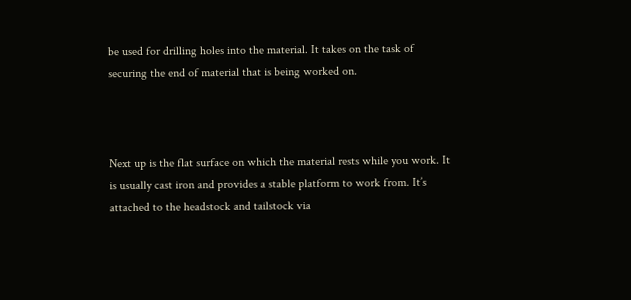be used for drilling holes into the material. It takes on the task of securing the end of material that is being worked on.



Next up is the flat surface on which the material rests while you work. It is usually cast iron and provides a stable platform to work from. It’s attached to the headstock and tailstock via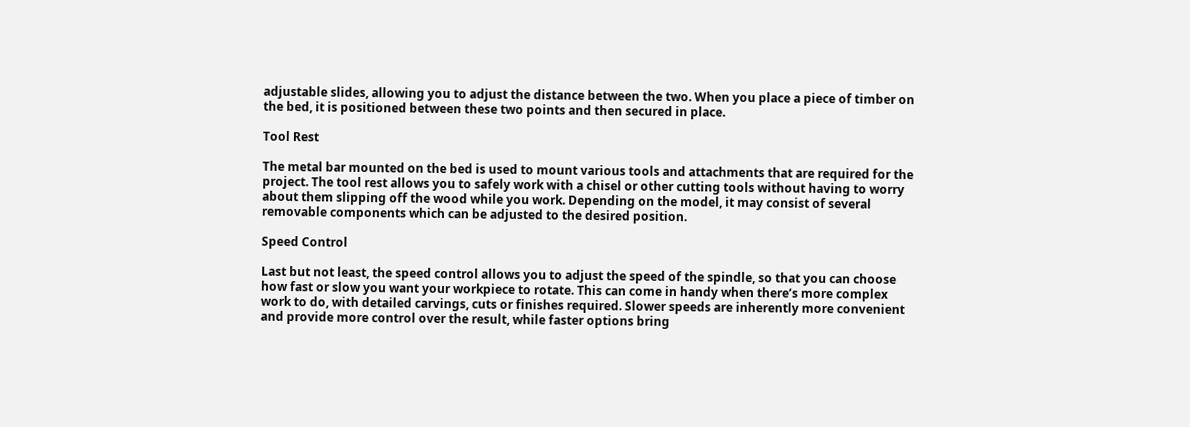adjustable slides, allowing you to adjust the distance between the two. When you place a piece of timber on the bed, it is positioned between these two points and then secured in place.

Tool Rest

The metal bar mounted on the bed is used to mount various tools and attachments that are required for the project. The tool rest allows you to safely work with a chisel or other cutting tools without having to worry about them slipping off the wood while you work. Depending on the model, it may consist of several removable components which can be adjusted to the desired position.

Speed Control

Last but not least, the speed control allows you to adjust the speed of the spindle, so that you can choose how fast or slow you want your workpiece to rotate. This can come in handy when there’s more complex work to do, with detailed carvings, cuts or finishes required. Slower speeds are inherently more convenient and provide more control over the result, while faster options bring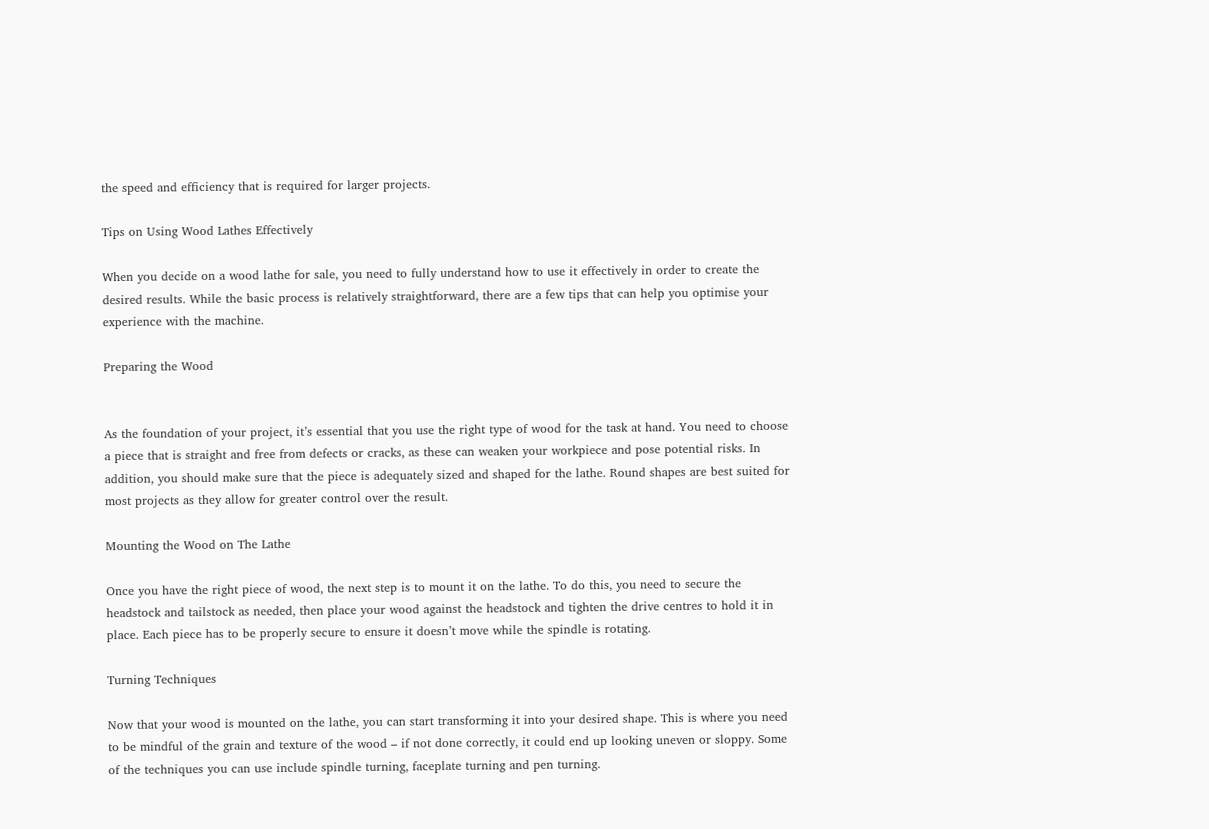the speed and efficiency that is required for larger projects.

Tips on Using Wood Lathes Effectively

When you decide on a wood lathe for sale, you need to fully understand how to use it effectively in order to create the desired results. While the basic process is relatively straightforward, there are a few tips that can help you optimise your experience with the machine.

Preparing the Wood


As the foundation of your project, it’s essential that you use the right type of wood for the task at hand. You need to choose a piece that is straight and free from defects or cracks, as these can weaken your workpiece and pose potential risks. In addition, you should make sure that the piece is adequately sized and shaped for the lathe. Round shapes are best suited for most projects as they allow for greater control over the result.

Mounting the Wood on The Lathe

Once you have the right piece of wood, the next step is to mount it on the lathe. To do this, you need to secure the headstock and tailstock as needed, then place your wood against the headstock and tighten the drive centres to hold it in place. Each piece has to be properly secure to ensure it doesn’t move while the spindle is rotating.

Turning Techniques

Now that your wood is mounted on the lathe, you can start transforming it into your desired shape. This is where you need to be mindful of the grain and texture of the wood – if not done correctly, it could end up looking uneven or sloppy. Some of the techniques you can use include spindle turning, faceplate turning and pen turning.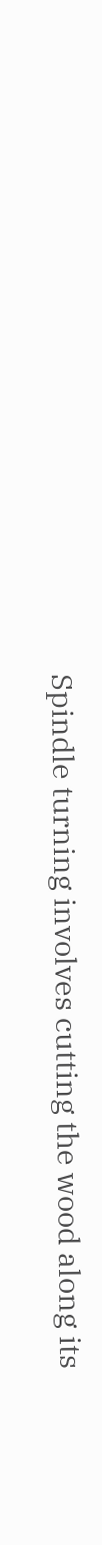Spindle turning involves cutting the wood along its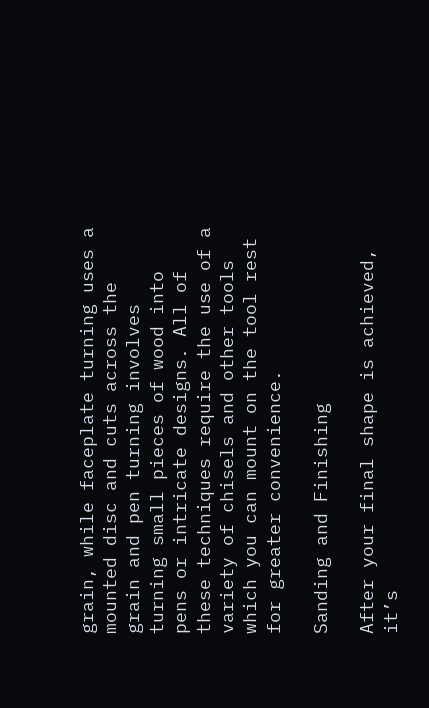grain, while faceplate turning uses a mounted disc and cuts across the grain and pen turning involves turning small pieces of wood into pens or intricate designs. All of these techniques require the use of a variety of chisels and other tools which you can mount on the tool rest for greater convenience.

Sanding and Finishing

After your final shape is achieved, it’s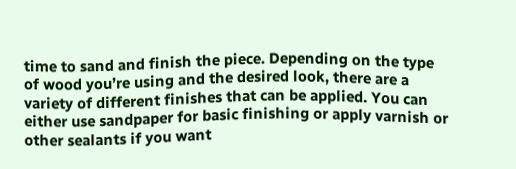time to sand and finish the piece. Depending on the type of wood you’re using and the desired look, there are a variety of different finishes that can be applied. You can either use sandpaper for basic finishing or apply varnish or other sealants if you want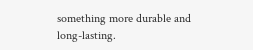something more durable and long-lasting.